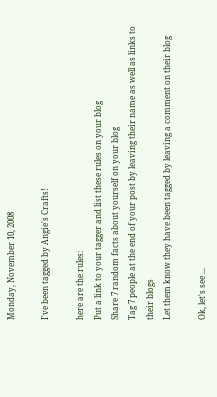Monday, November 10, 2008

I've been tagged by Angie's Crafts!

here are the rules:
Put a link to your tagger and list these rules on your blog
Share 7 random facts about yourself on your blog
Tag 7 people at the end of your post by leaving their name as well as links to their blogs
Let them know they have been tagged by leaving a comment on their blog

Ok, let's see ...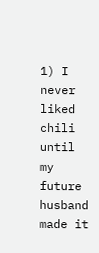1) I never liked chili until my future husband made it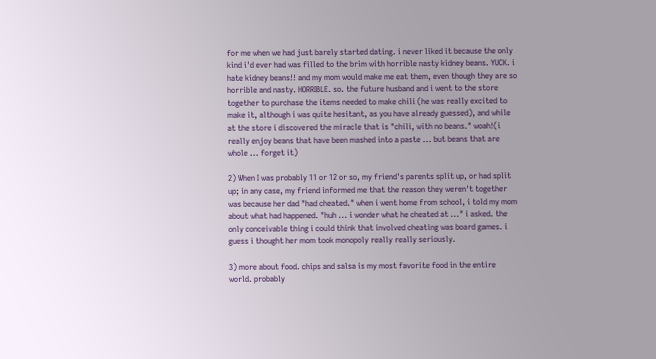for me when we had just barely started dating. i never liked it because the only kind i'd ever had was filled to the brim with horrible nasty kidney beans. YUCK. i hate kidney beans!! and my mom would make me eat them, even though they are so horrible and nasty. HORRIBLE. so. the future husband and i went to the store together to purchase the items needed to make chili (he was really excited to make it, although i was quite hesitant, as you have already guessed), and while at the store i discovered the miracle that is "chili, with no beans." woah!(i really enjoy beans that have been mashed into a paste ... but beans that are whole ... forget it)

2) When I was probably 11 or 12 or so, my friend's parents split up, or had split up; in any case, my friend informed me that the reason they weren't together was because her dad "had cheated." when i went home from school, i told my mom about what had happened. "huh ... i wonder what he cheated at ..." i asked. the only conceivable thing i could think that involved cheating was board games. i guess i thought her mom took monopoly really really seriously.

3) more about food. chips and salsa is my most favorite food in the entire world. probably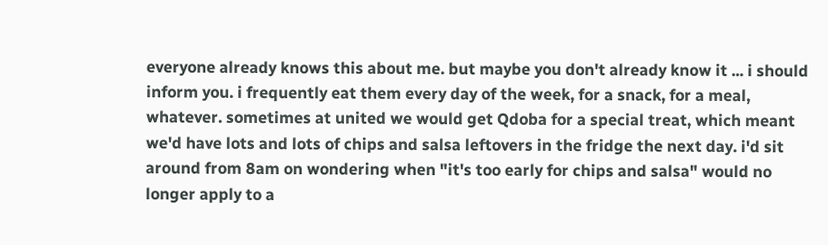everyone already knows this about me. but maybe you don't already know it ... i should inform you. i frequently eat them every day of the week, for a snack, for a meal, whatever. sometimes at united we would get Qdoba for a special treat, which meant we'd have lots and lots of chips and salsa leftovers in the fridge the next day. i'd sit around from 8am on wondering when "it's too early for chips and salsa" would no longer apply to a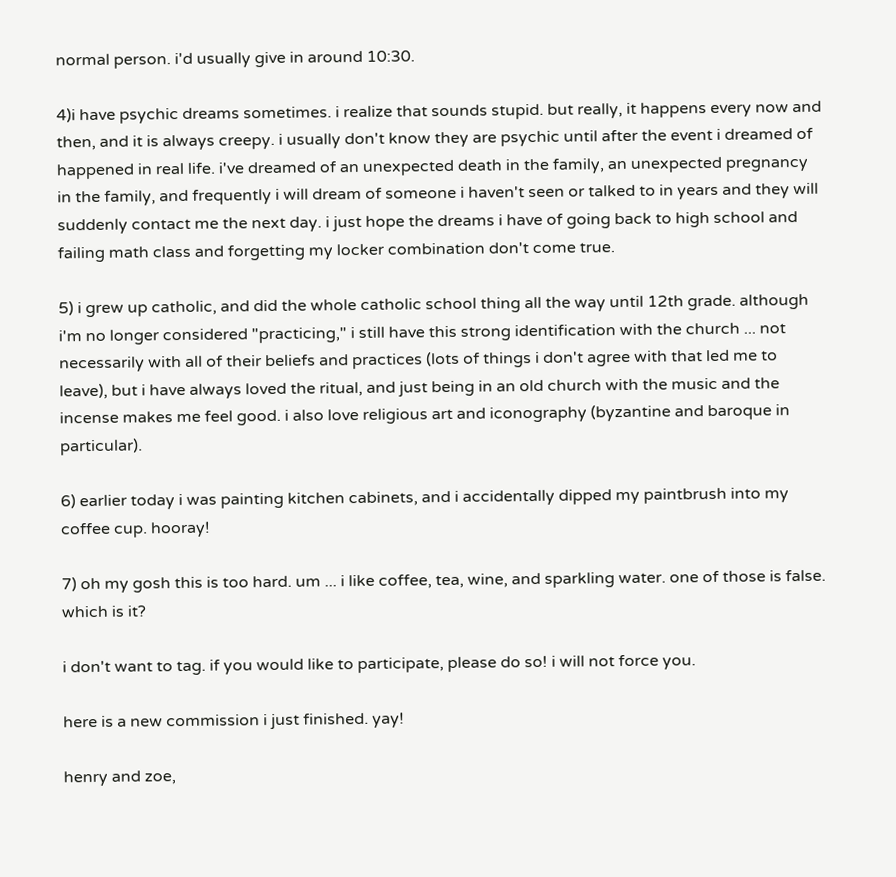normal person. i'd usually give in around 10:30.

4)i have psychic dreams sometimes. i realize that sounds stupid. but really, it happens every now and then, and it is always creepy. i usually don't know they are psychic until after the event i dreamed of happened in real life. i've dreamed of an unexpected death in the family, an unexpected pregnancy in the family, and frequently i will dream of someone i haven't seen or talked to in years and they will suddenly contact me the next day. i just hope the dreams i have of going back to high school and failing math class and forgetting my locker combination don't come true.

5) i grew up catholic, and did the whole catholic school thing all the way until 12th grade. although i'm no longer considered "practicing," i still have this strong identification with the church ... not necessarily with all of their beliefs and practices (lots of things i don't agree with that led me to leave), but i have always loved the ritual, and just being in an old church with the music and the incense makes me feel good. i also love religious art and iconography (byzantine and baroque in particular).

6) earlier today i was painting kitchen cabinets, and i accidentally dipped my paintbrush into my coffee cup. hooray!

7) oh my gosh this is too hard. um ... i like coffee, tea, wine, and sparkling water. one of those is false. which is it?

i don't want to tag. if you would like to participate, please do so! i will not force you.

here is a new commission i just finished. yay!

henry and zoe,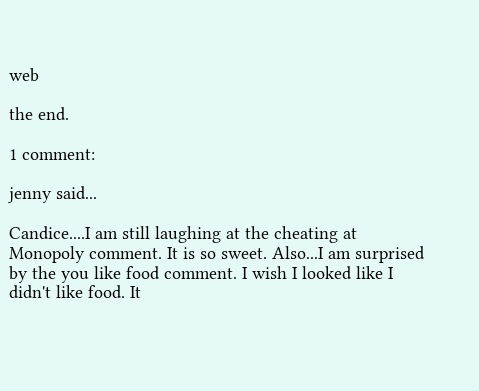web

the end.

1 comment:

jenny said...

Candice....I am still laughing at the cheating at Monopoly comment. It is so sweet. Also...I am surprised by the you like food comment. I wish I looked like I didn't like food. It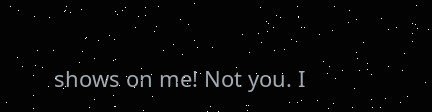shows on me! Not you. I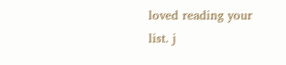loved reading your list. j